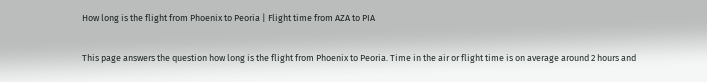How long is the flight from Phoenix to Peoria | Flight time from AZA to PIA

This page answers the question how long is the flight from Phoenix to Peoria. Time in the air or flight time is on average around 2 hours and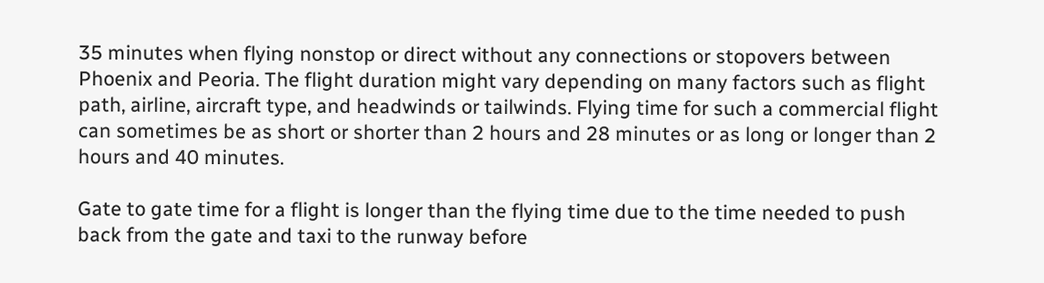35 minutes when flying nonstop or direct without any connections or stopovers between Phoenix and Peoria. The flight duration might vary depending on many factors such as flight path, airline, aircraft type, and headwinds or tailwinds. Flying time for such a commercial flight can sometimes be as short or shorter than 2 hours and 28 minutes or as long or longer than 2 hours and 40 minutes.

Gate to gate time for a flight is longer than the flying time due to the time needed to push back from the gate and taxi to the runway before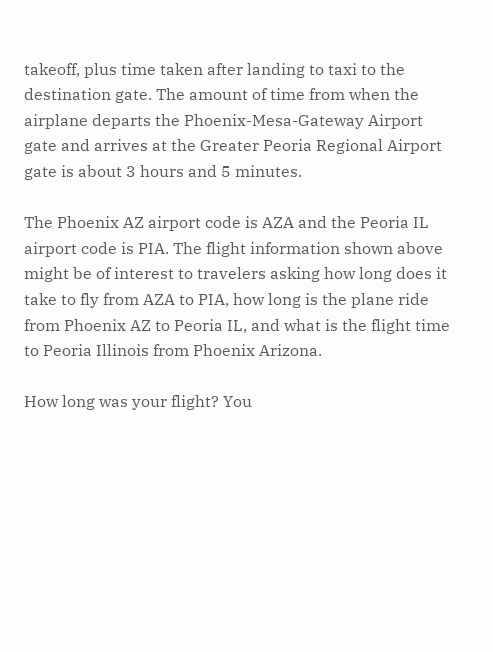takeoff, plus time taken after landing to taxi to the destination gate. The amount of time from when the airplane departs the Phoenix-Mesa-Gateway Airport gate and arrives at the Greater Peoria Regional Airport gate is about 3 hours and 5 minutes.

The Phoenix AZ airport code is AZA and the Peoria IL airport code is PIA. The flight information shown above might be of interest to travelers asking how long does it take to fly from AZA to PIA, how long is the plane ride from Phoenix AZ to Peoria IL, and what is the flight time to Peoria Illinois from Phoenix Arizona.

How long was your flight? You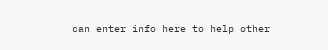can enter info here to help other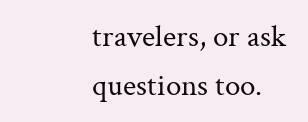travelers, or ask questions too.